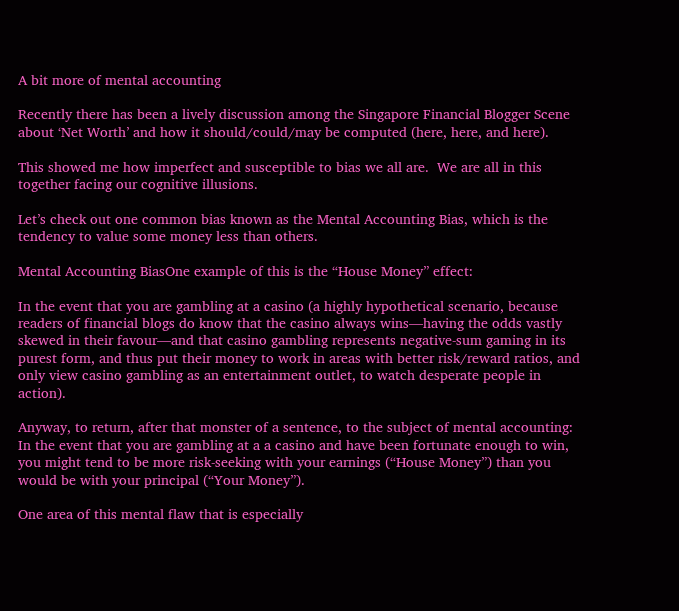A bit more of mental accounting

Recently there has been a lively discussion among the Singapore Financial Blogger Scene about ‘Net Worth’ and how it should/could/may be computed (here, here, and here).

This showed me how imperfect and susceptible to bias we all are.  We are all in this together facing our cognitive illusions.

Let’s check out one common bias known as the Mental Accounting Bias, which is the tendency to value some money less than others.

Mental Accounting BiasOne example of this is the “House Money” effect:

In the event that you are gambling at a casino (a highly hypothetical scenario, because readers of financial blogs do know that the casino always wins—having the odds vastly skewed in their favour—and that casino gambling represents negative-sum gaming in its purest form, and thus put their money to work in areas with better risk/reward ratios, and only view casino gambling as an entertainment outlet, to watch desperate people in action).

Anyway, to return, after that monster of a sentence, to the subject of mental accounting: In the event that you are gambling at a a casino and have been fortunate enough to win, you might tend to be more risk-seeking with your earnings (“House Money”) than you would be with your principal (“Your Money”).

One area of this mental flaw that is especially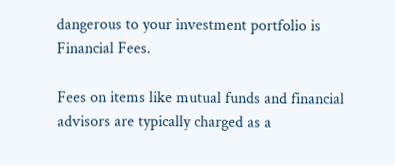dangerous to your investment portfolio is Financial Fees.

Fees on items like mutual funds and financial advisors are typically charged as a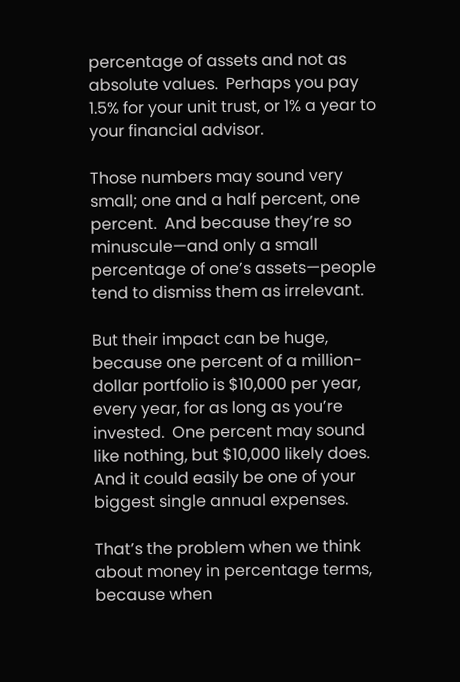percentage of assets and not as absolute values.  Perhaps you pay 1.5% for your unit trust, or 1% a year to your financial advisor.

Those numbers may sound very small; one and a half percent, one percent.  And because they’re so minuscule—and only a small percentage of one’s assets—people tend to dismiss them as irrelevant.

But their impact can be huge, because one percent of a million-dollar portfolio is $10,000 per year, every year, for as long as you’re invested.  One percent may sound like nothing, but $10,000 likely does.  And it could easily be one of your biggest single annual expenses.

That’s the problem when we think about money in percentage terms, because when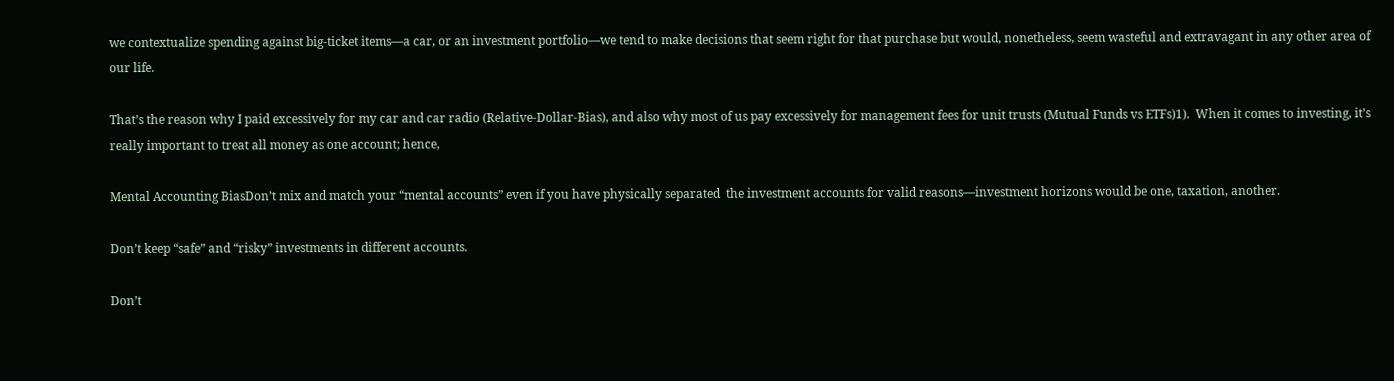we contextualize spending against big-ticket items—a car, or an investment portfolio—we tend to make decisions that seem right for that purchase but would, nonetheless, seem wasteful and extravagant in any other area of our life.

That’s the reason why I paid excessively for my car and car radio (Relative-Dollar-Bias), and also why most of us pay excessively for management fees for unit trusts (Mutual Funds vs ETFs)1).  When it comes to investing, it’s really important to treat all money as one account; hence,

Mental Accounting BiasDon’t mix and match your “mental accounts” even if you have physically separated  the investment accounts for valid reasons—investment horizons would be one, taxation, another.

Don’t keep “safe” and “risky” investments in different accounts.

Don’t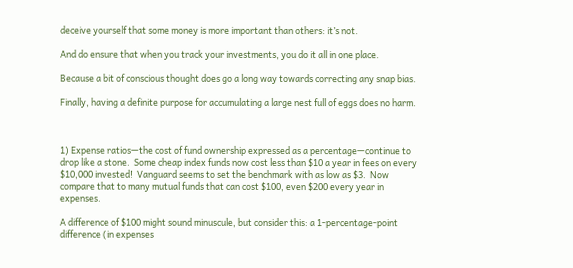deceive yourself that some money is more important than others: it’s not.

And do ensure that when you track your investments, you do it all in one place.

Because a bit of conscious thought does go a long way towards correcting any snap bias.

Finally, having a definite purpose for accumulating a large nest full of eggs does no harm.



1) Expense ratios—the cost of fund ownership expressed as a percentage—continue to drop like a stone.  Some cheap index funds now cost less than $10 a year in fees on every $10,000 invested!  Vanguard seems to set the benchmark with as low as $3.  Now compare that to many mutual funds that can cost $100, even $200 every year in expenses.

A difference of $100 might sound minuscule, but consider this: a 1-percentage-point difference (in expenses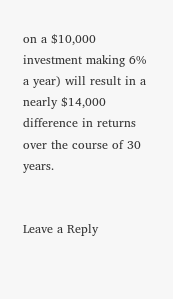on a $10,000 investment making 6% a year) will result in a nearly $14,000 difference in returns over the course of 30 years.


Leave a Reply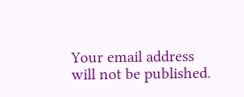Your email address will not be published.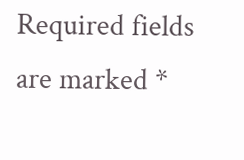Required fields are marked *